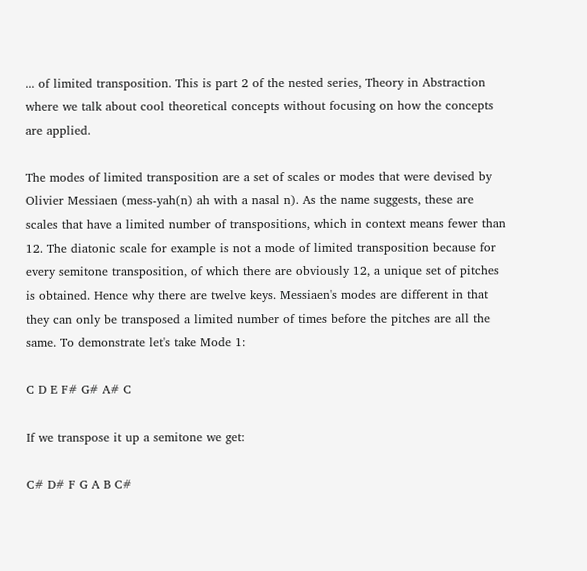... of limited transposition. This is part 2 of the nested series, Theory in Abstraction where we talk about cool theoretical concepts without focusing on how the concepts are applied.

The modes of limited transposition are a set of scales or modes that were devised by Olivier Messiaen (mess-yah(n) ah with a nasal n). As the name suggests, these are scales that have a limited number of transpositions, which in context means fewer than 12. The diatonic scale for example is not a mode of limited transposition because for every semitone transposition, of which there are obviously 12, a unique set of pitches is obtained. Hence why there are twelve keys. Messiaen's modes are different in that they can only be transposed a limited number of times before the pitches are all the same. To demonstrate let's take Mode 1:

C D E F# G# A# C

If we transpose it up a semitone we get:

C# D# F G A B C#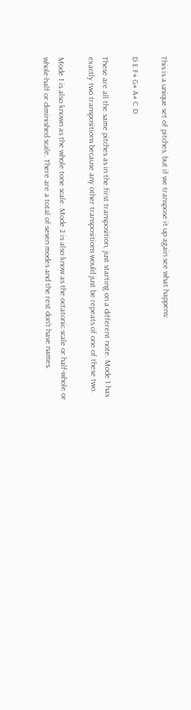This is a unique set of pitches, but if we transpose it up again see what happens:

D E F# G# A# C D

These are all the same pitches as in the first transposition, just starting on a different note. Mode 1 has exactly two transpositions because any other transpositions would just be repeats of one of these two.

Mode 1 is also known as the whole tone scale. Mode 2 is also know as the octatonic scale or half-whole or whole-half or diminished scale. There are a total of seven modes and the rest don't have names.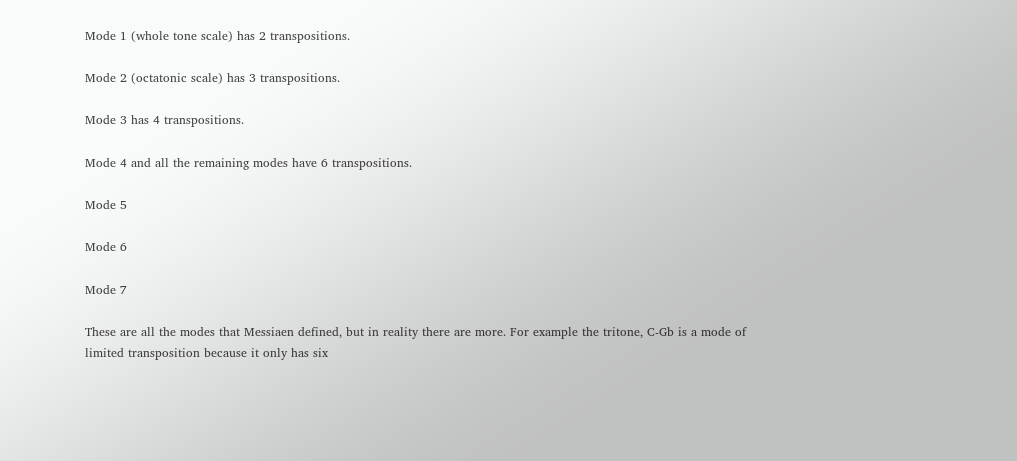Mode 1 (whole tone scale) has 2 transpositions.

Mode 2 (octatonic scale) has 3 transpositions.

Mode 3 has 4 transpositions.

Mode 4 and all the remaining modes have 6 transpositions.

Mode 5

Mode 6

Mode 7

These are all the modes that Messiaen defined, but in reality there are more. For example the tritone, C-Gb is a mode of limited transposition because it only has six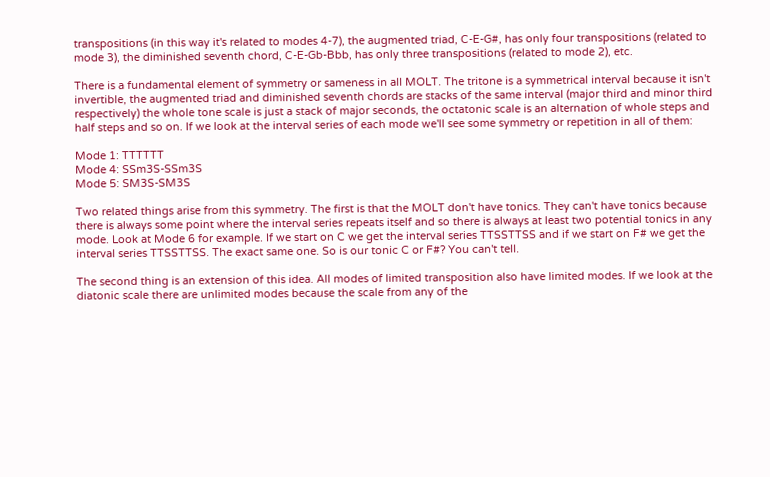transpositions (in this way it's related to modes 4-7), the augmented triad, C-E-G#, has only four transpositions (related to mode 3), the diminished seventh chord, C-E-Gb-Bbb, has only three transpositions (related to mode 2), etc.

There is a fundamental element of symmetry or sameness in all MOLT. The tritone is a symmetrical interval because it isn't invertible, the augmented triad and diminished seventh chords are stacks of the same interval (major third and minor third respectively) the whole tone scale is just a stack of major seconds, the octatonic scale is an alternation of whole steps and half steps and so on. If we look at the interval series of each mode we'll see some symmetry or repetition in all of them:

Mode 1: TTTTTT
Mode 4: SSm3S-SSm3S
Mode 5: SM3S-SM3S

Two related things arise from this symmetry. The first is that the MOLT don't have tonics. They can't have tonics because there is always some point where the interval series repeats itself and so there is always at least two potential tonics in any mode. Look at Mode 6 for example. If we start on C we get the interval series TTSSTTSS and if we start on F# we get the interval series TTSSTTSS. The exact same one. So is our tonic C or F#? You can't tell.

The second thing is an extension of this idea. All modes of limited transposition also have limited modes. If we look at the diatonic scale there are unlimited modes because the scale from any of the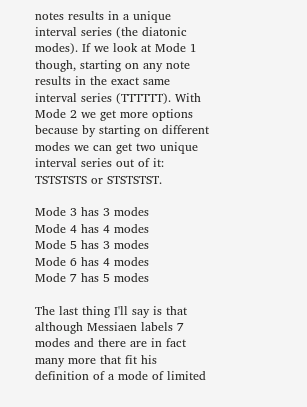notes results in a unique interval series (the diatonic modes). If we look at Mode 1 though, starting on any note results in the exact same interval series (TTTTTT). With Mode 2 we get more options because by starting on different modes we can get two unique interval series out of it: TSTSTSTS or STSTSTST.

Mode 3 has 3 modes
Mode 4 has 4 modes
Mode 5 has 3 modes
Mode 6 has 4 modes
Mode 7 has 5 modes

The last thing I'll say is that although Messiaen labels 7 modes and there are in fact many more that fit his definition of a mode of limited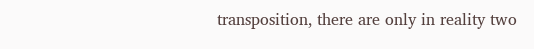transposition, there are only in reality two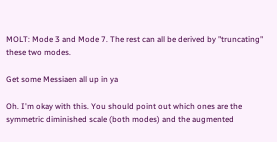MOLT: Mode 3 and Mode 7. The rest can all be derived by "truncating" these two modes.

Get some Messiaen all up in ya

Oh. I'm okay with this. You should point out which ones are the symmetric diminished scale (both modes) and the augmented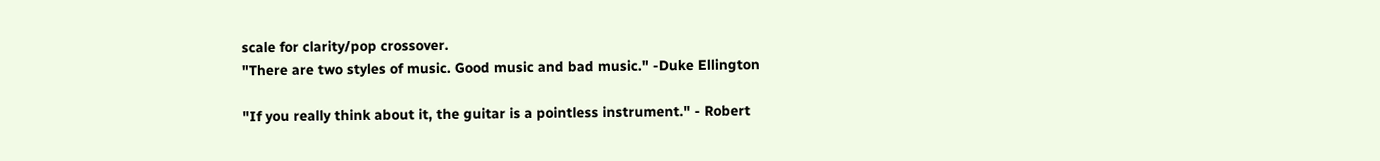scale for clarity/pop crossover.
"There are two styles of music. Good music and bad music." -Duke Ellington

"If you really think about it, the guitar is a pointless instrument." - Robert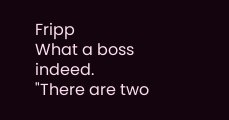Fripp
What a boss indeed.
"There are two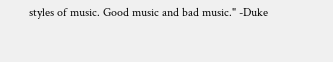styles of music. Good music and bad music." -Duke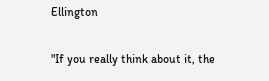Ellington

"If you really think about it, the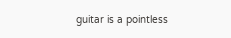guitar is a pointless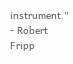instrument." - Robert Fripp